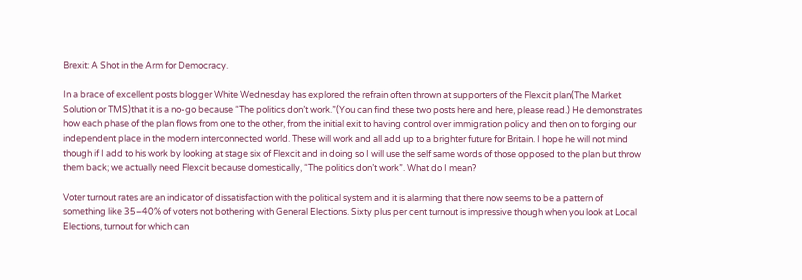Brexit: A Shot in the Arm for Democracy.

In a brace of excellent posts blogger White Wednesday has explored the refrain often thrown at supporters of the Flexcit plan(The Market Solution or TMS)that it is a no-go because “The politics don’t work.”(You can find these two posts here and here, please read.) He demonstrates how each phase of the plan flows from one to the other, from the initial exit to having control over immigration policy and then on to forging our independent place in the modern interconnected world. These will work and all add up to a brighter future for Britain. I hope he will not mind though if I add to his work by looking at stage six of Flexcit and in doing so I will use the self same words of those opposed to the plan but throw them back; we actually need Flexcit because domestically, “The politics don’t work”. What do I mean?

Voter turnout rates are an indicator of dissatisfaction with the political system and it is alarming that there now seems to be a pattern of something like 35–40% of voters not bothering with General Elections. Sixty plus per cent turnout is impressive though when you look at Local Elections, turnout for which can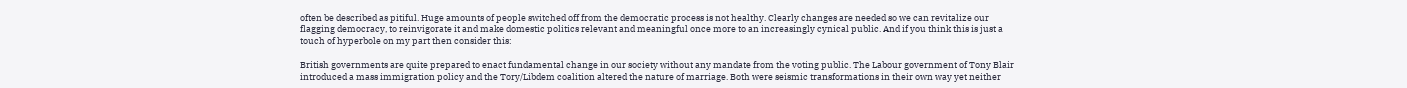often be described as pitiful. Huge amounts of people switched off from the democratic process is not healthy. Clearly changes are needed so we can revitalize our flagging democracy, to reinvigorate it and make domestic politics relevant and meaningful once more to an increasingly cynical public. And if you think this is just a touch of hyperbole on my part then consider this:

British governments are quite prepared to enact fundamental change in our society without any mandate from the voting public. The Labour government of Tony Blair introduced a mass immigration policy and the Tory/Libdem coalition altered the nature of marriage. Both were seismic transformations in their own way yet neither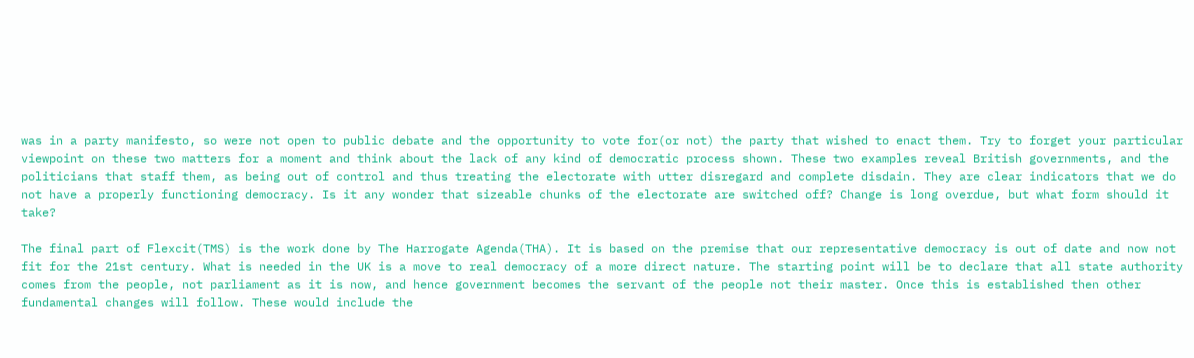was in a party manifesto, so were not open to public debate and the opportunity to vote for(or not) the party that wished to enact them. Try to forget your particular viewpoint on these two matters for a moment and think about the lack of any kind of democratic process shown. These two examples reveal British governments, and the politicians that staff them, as being out of control and thus treating the electorate with utter disregard and complete disdain. They are clear indicators that we do not have a properly functioning democracy. Is it any wonder that sizeable chunks of the electorate are switched off? Change is long overdue, but what form should it take?

The final part of Flexcit(TMS) is the work done by The Harrogate Agenda(THA). It is based on the premise that our representative democracy is out of date and now not fit for the 21st century. What is needed in the UK is a move to real democracy of a more direct nature. The starting point will be to declare that all state authority comes from the people, not parliament as it is now, and hence government becomes the servant of the people not their master. Once this is established then other fundamental changes will follow. These would include the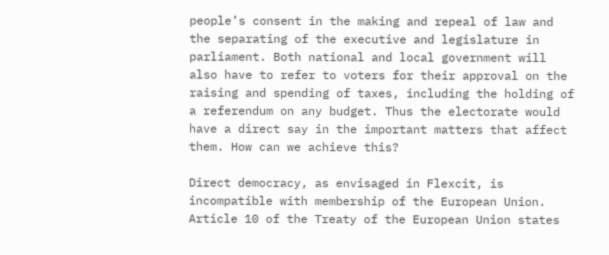people’s consent in the making and repeal of law and the separating of the executive and legislature in parliament. Both national and local government will also have to refer to voters for their approval on the raising and spending of taxes, including the holding of a referendum on any budget. Thus the electorate would have a direct say in the important matters that affect them. How can we achieve this?

Direct democracy, as envisaged in Flexcit, is incompatible with membership of the European Union. Article 10 of the Treaty of the European Union states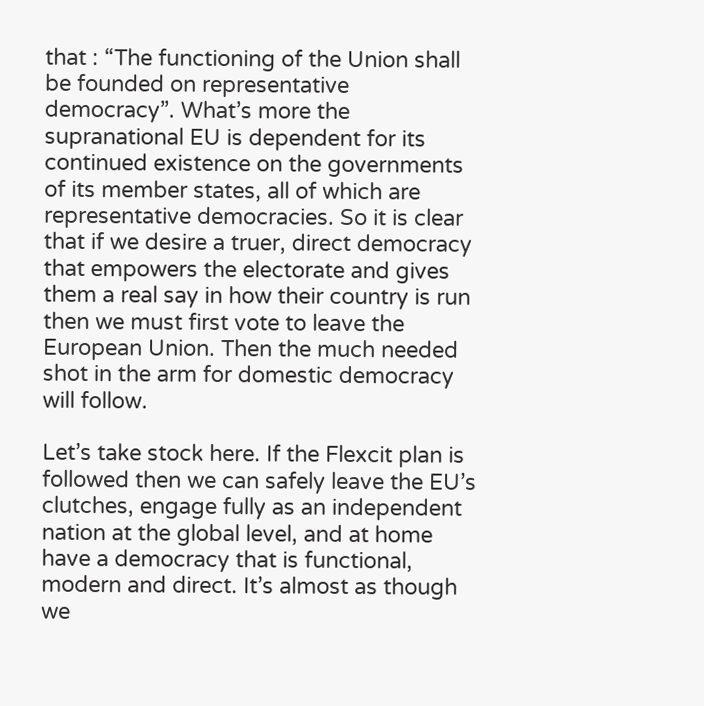that : “The functioning of the Union shall be founded on representative democracy”. What’s more the supranational EU is dependent for its continued existence on the governments of its member states, all of which are representative democracies. So it is clear that if we desire a truer, direct democracy that empowers the electorate and gives them a real say in how their country is run then we must first vote to leave the European Union. Then the much needed shot in the arm for domestic democracy will follow.

Let’s take stock here. If the Flexcit plan is followed then we can safely leave the EU’s clutches, engage fully as an independent nation at the global level, and at home have a democracy that is functional, modern and direct. It’s almost as though we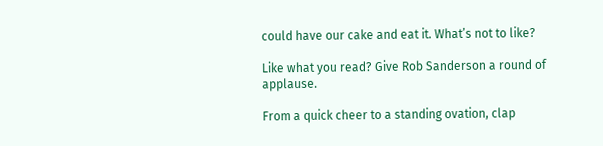could have our cake and eat it. What’s not to like?

Like what you read? Give Rob Sanderson a round of applause.

From a quick cheer to a standing ovation, clap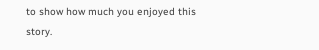to show how much you enjoyed this story.